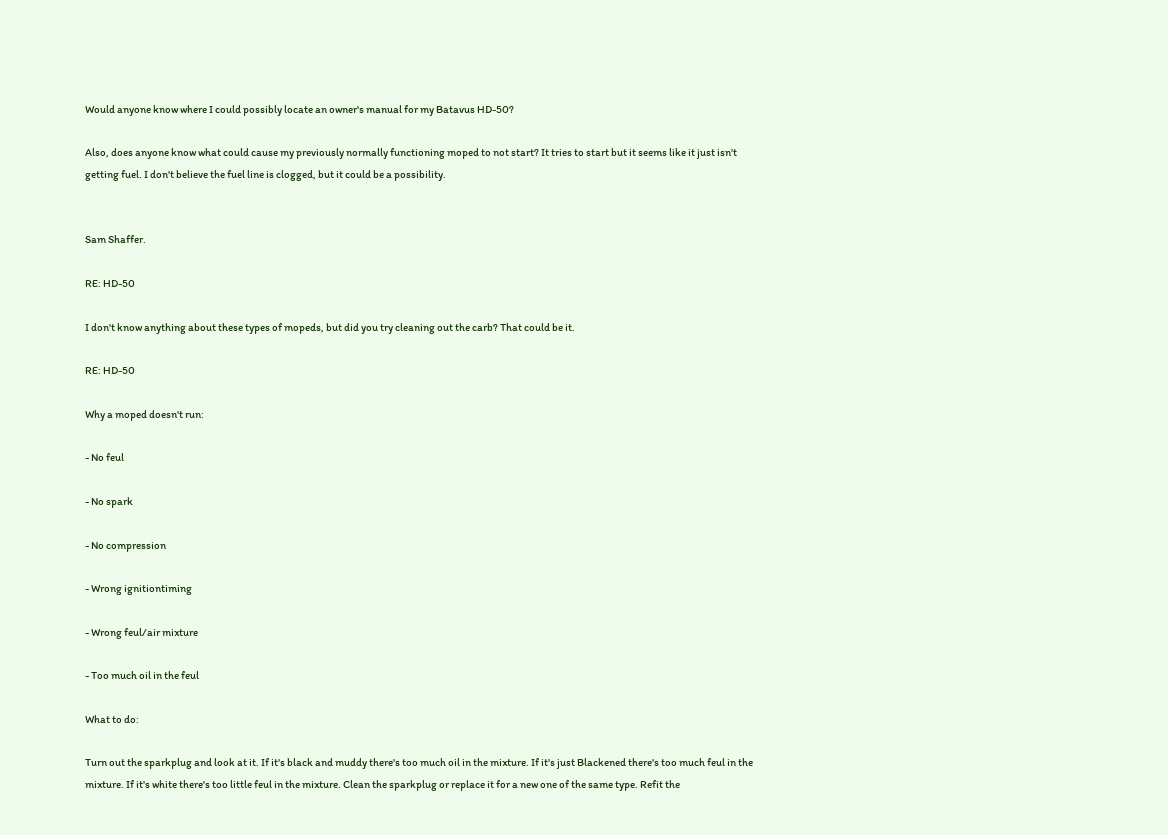Would anyone know where I could possibly locate an owner's manual for my Batavus HD-50?

Also, does anyone know what could cause my previously normally functioning moped to not start? It tries to start but it seems like it just isn't getting fuel. I don't believe the fuel line is clogged, but it could be a possibility.


Sam Shaffer.

RE: HD-50

I don't know anything about these types of mopeds, but did you try cleaning out the carb? That could be it.

RE: HD-50

Why a moped doesn't run:

- No feul

- No spark

- No compression

- Wrong ignitiontiming

- Wrong feul/air mixture

- Too much oil in the feul

What to do:

Turn out the sparkplug and look at it. If it's black and muddy there's too much oil in the mixture. If it's just Blackened there's too much feul in the mixture. If it's white there's too little feul in the mixture. Clean the sparkplug or replace it for a new one of the same type. Refit the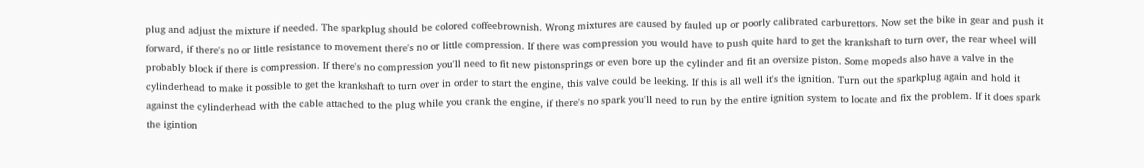plug and adjust the mixture if needed. The sparkplug should be colored coffeebrownish. Wrong mixtures are caused by fauled up or poorly calibrated carburettors. Now set the bike in gear and push it forward, if there's no or little resistance to movement there's no or little compression. If there was compression you would have to push quite hard to get the krankshaft to turn over, the rear wheel will probably block if there is compression. If there's no compression you'll need to fit new pistonsprings or even bore up the cylinder and fit an oversize piston. Some mopeds also have a valve in the cylinderhead to make it possible to get the krankshaft to turn over in order to start the engine, this valve could be leeking. If this is all well it's the ignition. Turn out the sparkplug again and hold it against the cylinderhead with the cable attached to the plug while you crank the engine, if there's no spark you'll need to run by the entire ignition system to locate and fix the problem. If it does spark the igintion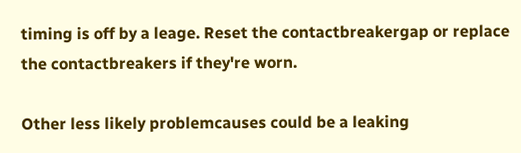timing is off by a leage. Reset the contactbreakergap or replace the contactbreakers if they're worn.

Other less likely problemcauses could be a leaking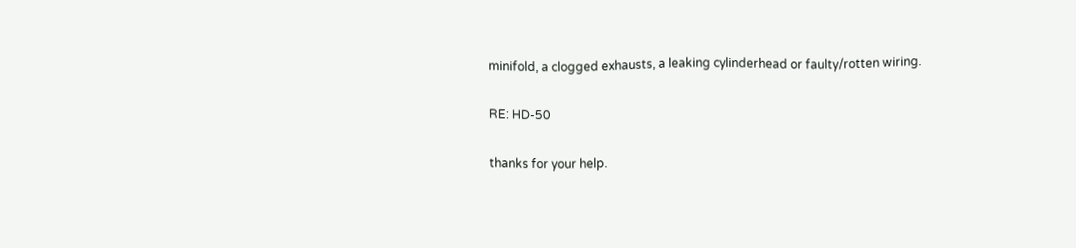minifold, a clogged exhausts, a leaking cylinderhead or faulty/rotten wiring.

RE: HD-50

thanks for your help.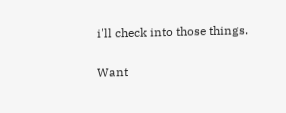i'll check into those things.


Want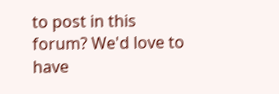to post in this forum? We'd love to have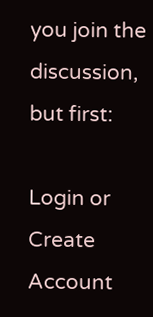you join the discussion, but first:

Login or Create Account